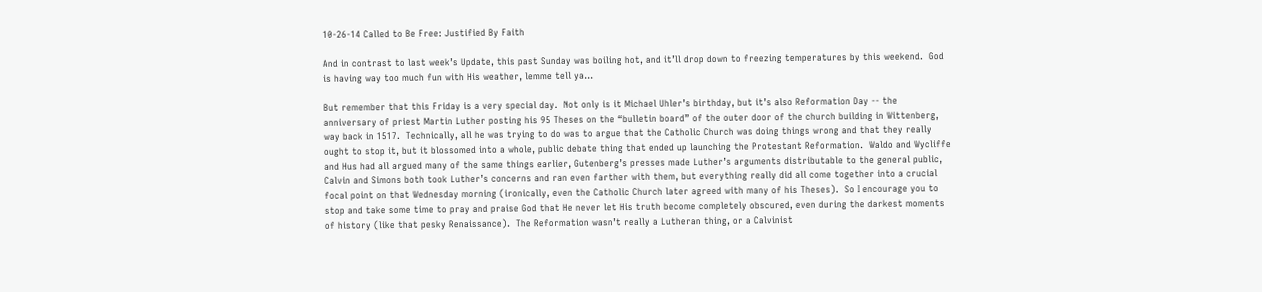10-26-14 Called to Be Free: Justified By Faith

And in contrast to last week’s Update, this past Sunday was boiling hot, and it’ll drop down to freezing temperatures by this weekend.  God is having way too much fun with His weather, lemme tell ya...

But remember that this Friday is a very special day.  Not only is it Michael Uhler’s birthday, but it’s also Reformation Day -- the anniversary of priest Martin Luther posting his 95 Theses on the “bulletin board” of the outer door of the church building in Wittenberg, way back in 1517.  Technically, all he was trying to do was to argue that the Catholic Church was doing things wrong and that they really ought to stop it, but it blossomed into a whole, public debate thing that ended up launching the Protestant Reformation.  Waldo and Wycliffe and Hus had all argued many of the same things earlier, Gutenberg’s presses made Luther’s arguments distributable to the general public, Calvin and Simons both took Luther’s concerns and ran even farther with them, but everything really did all come together into a crucial focal point on that Wednesday morning (ironically, even the Catholic Church later agreed with many of his Theses).  So I encourage you to stop and take some time to pray and praise God that He never let His truth become completely obscured, even during the darkest moments of history (like that pesky Renaissance).  The Reformation wasn’t really a Lutheran thing, or a Calvinist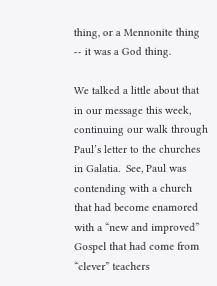thing, or a Mennonite thing -- it was a God thing.

We talked a little about that in our message this week, continuing our walk through Paul’s letter to the churches in Galatia.  See, Paul was contending with a church that had become enamored with a “new and improved” Gospel that had come from “clever” teachers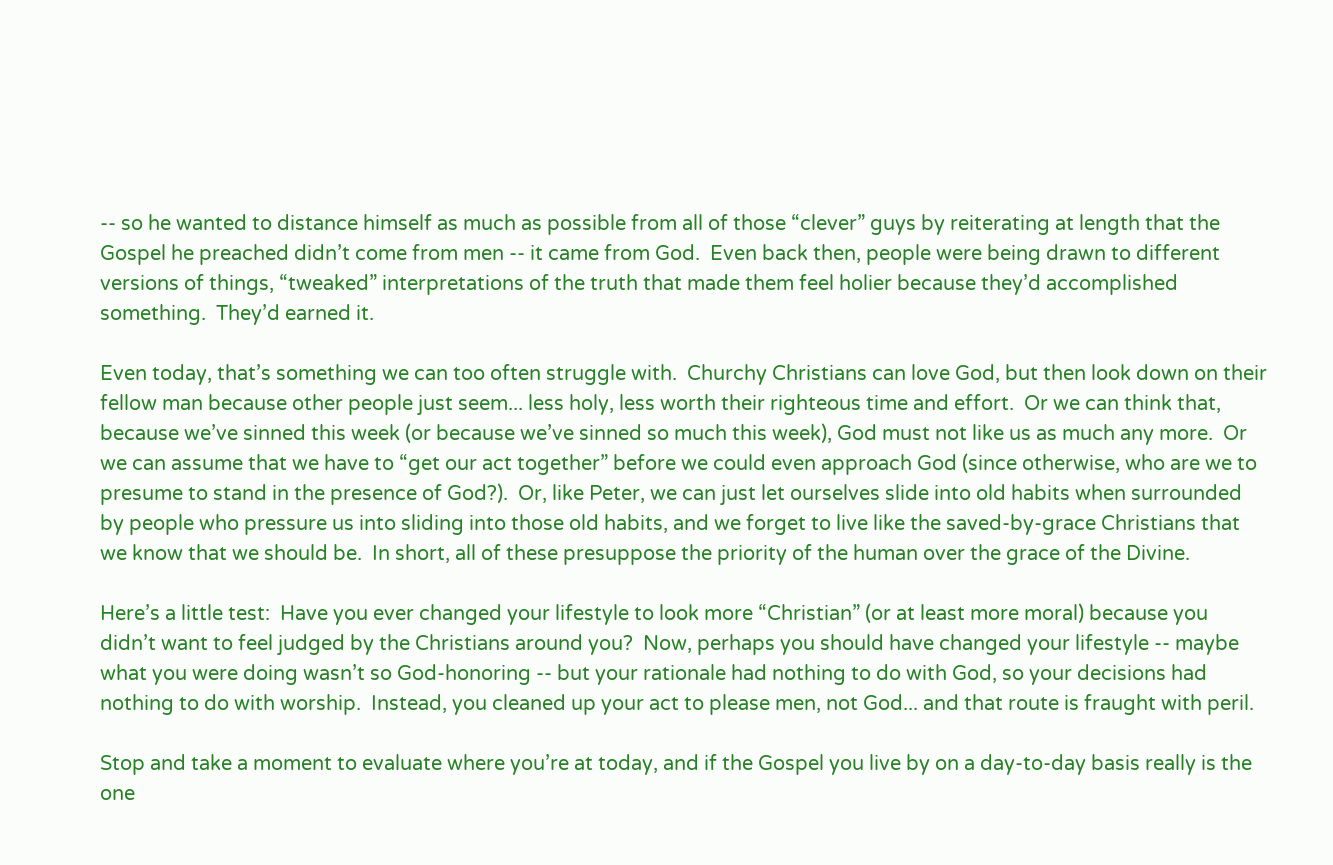-- so he wanted to distance himself as much as possible from all of those “clever” guys by reiterating at length that the Gospel he preached didn’t come from men -- it came from God.  Even back then, people were being drawn to different versions of things, “tweaked” interpretations of the truth that made them feel holier because they’d accomplished something.  They’d earned it.

Even today, that’s something we can too often struggle with.  Churchy Christians can love God, but then look down on their fellow man because other people just seem... less holy, less worth their righteous time and effort.  Or we can think that, because we’ve sinned this week (or because we’ve sinned so much this week), God must not like us as much any more.  Or we can assume that we have to “get our act together” before we could even approach God (since otherwise, who are we to presume to stand in the presence of God?).  Or, like Peter, we can just let ourselves slide into old habits when surrounded by people who pressure us into sliding into those old habits, and we forget to live like the saved-by-grace Christians that we know that we should be.  In short, all of these presuppose the priority of the human over the grace of the Divine.

Here’s a little test:  Have you ever changed your lifestyle to look more “Christian” (or at least more moral) because you didn’t want to feel judged by the Christians around you?  Now, perhaps you should have changed your lifestyle -- maybe what you were doing wasn’t so God-honoring -- but your rationale had nothing to do with God, so your decisions had nothing to do with worship.  Instead, you cleaned up your act to please men, not God... and that route is fraught with peril.

Stop and take a moment to evaluate where you’re at today, and if the Gospel you live by on a day-to-day basis really is the one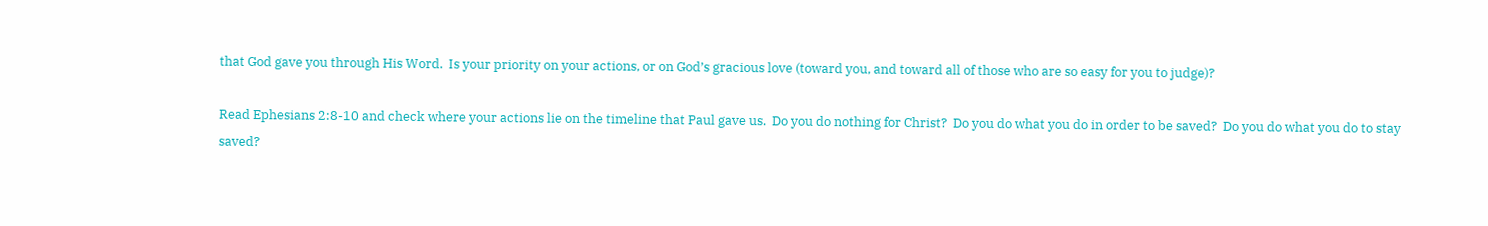that God gave you through His Word.  Is your priority on your actions, or on God’s gracious love (toward you, and toward all of those who are so easy for you to judge)?

Read Ephesians 2:8-10 and check where your actions lie on the timeline that Paul gave us.  Do you do nothing for Christ?  Do you do what you do in order to be saved?  Do you do what you do to stay saved?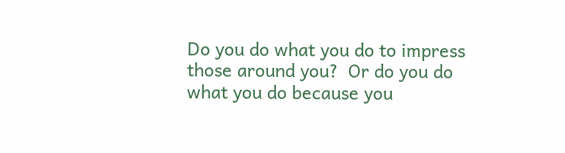Do you do what you do to impress those around you?  Or do you do what you do because you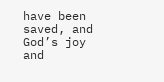have been saved, and God’s joy and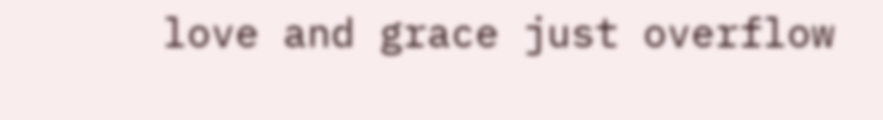love and grace just overflow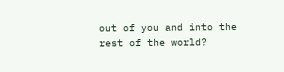out of you and into the rest of the world?